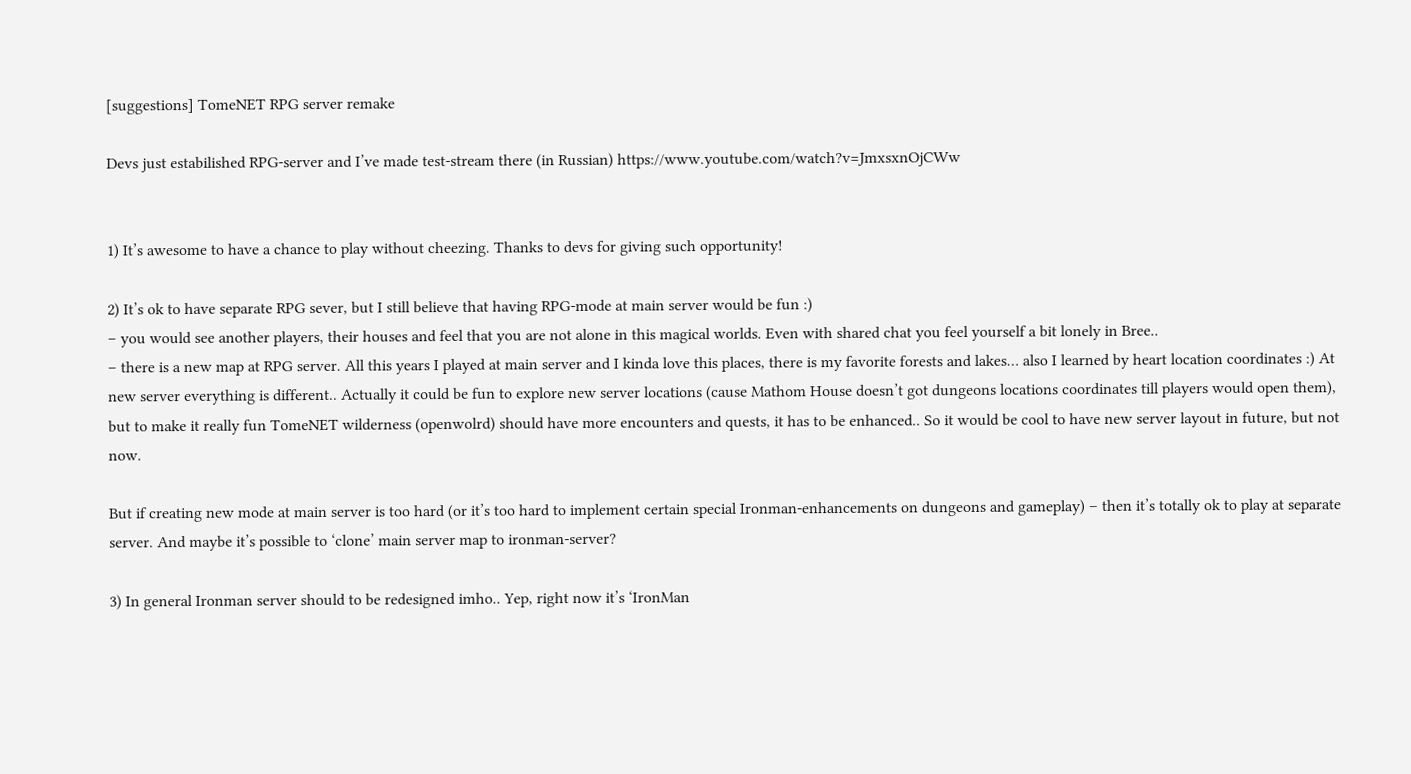[suggestions] TomeNET RPG server remake

Devs just estabilished RPG-server and I’ve made test-stream there (in Russian) https://www.youtube.com/watch?v=JmxsxnOjCWw


1) It’s awesome to have a chance to play without cheezing. Thanks to devs for giving such opportunity!

2) It’s ok to have separate RPG sever, but I still believe that having RPG-mode at main server would be fun :)
– you would see another players, their houses and feel that you are not alone in this magical worlds. Even with shared chat you feel yourself a bit lonely in Bree..
– there is a new map at RPG server. All this years I played at main server and I kinda love this places, there is my favorite forests and lakes… also I learned by heart location coordinates :) At new server everything is different.. Actually it could be fun to explore new server locations (cause Mathom House doesn’t got dungeons locations coordinates till players would open them), but to make it really fun TomeNET wilderness (openwolrd) should have more encounters and quests, it has to be enhanced.. So it would be cool to have new server layout in future, but not now.

But if creating new mode at main server is too hard (or it’s too hard to implement certain special Ironman-enhancements on dungeons and gameplay) – then it’s totally ok to play at separate server. And maybe it’s possible to ‘clone’ main server map to ironman-server?

3) In general Ironman server should to be redesigned imho.. Yep, right now it’s ‘IronMan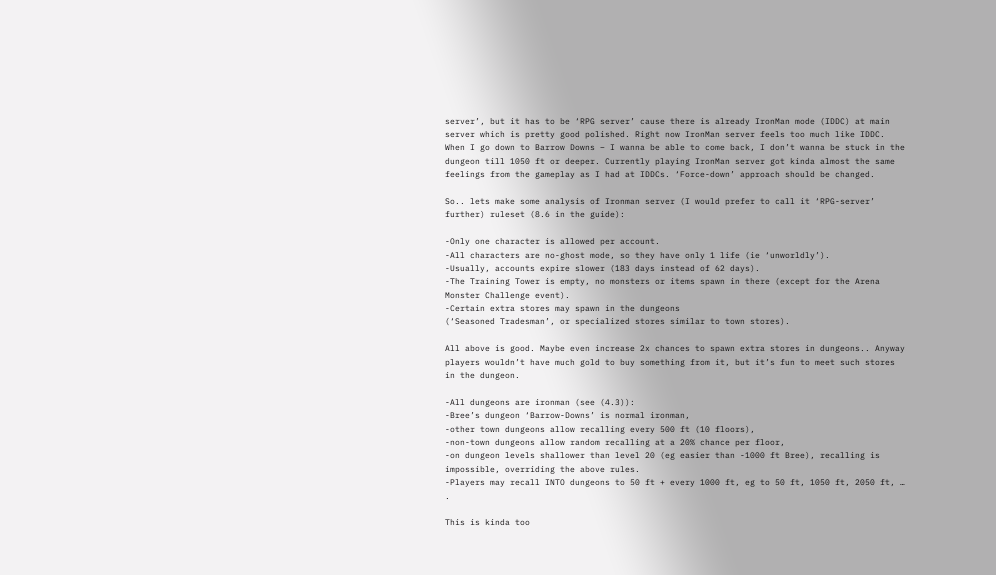server’, but it has to be ‘RPG server’ cause there is already IronMan mode (IDDC) at main server which is pretty good polished. Right now IronMan server feels too much like IDDC. When I go down to Barrow Downs – I wanna be able to come back, I don’t wanna be stuck in the dungeon till 1050 ft or deeper. Currently playing IronMan server got kinda almost the same feelings from the gameplay as I had at IDDCs. ‘Force-down’ approach should be changed.

So.. lets make some analysis of Ironman server (I would prefer to call it ‘RPG-server’ further) ruleset (8.6 in the guide):

-Only one character is allowed per account.
-All characters are no-ghost mode, so they have only 1 life (ie ‘unworldly’).
-Usually, accounts expire slower (183 days instead of 62 days).
-The Training Tower is empty, no monsters or items spawn in there (except for the Arena Monster Challenge event).
-Certain extra stores may spawn in the dungeons
(‘Seasoned Tradesman’, or specialized stores similar to town stores).

All above is good. Maybe even increase 2x chances to spawn extra stores in dungeons.. Anyway players wouldn’t have much gold to buy something from it, but it’s fun to meet such stores in the dungeon.

-All dungeons are ironman (see (4.3)):
-Bree’s dungeon ‘Barrow-Downs’ is normal ironman,
-other town dungeons allow recalling every 500 ft (10 floors),
-non-town dungeons allow random recalling at a 20% chance per floor,
-on dungeon levels shallower than level 20 (eg easier than -1000 ft Bree), recalling is impossible, overriding the above rules.
-Players may recall INTO dungeons to 50 ft + every 1000 ft, eg to 50 ft, 1050 ft, 2050 ft, … .

This is kinda too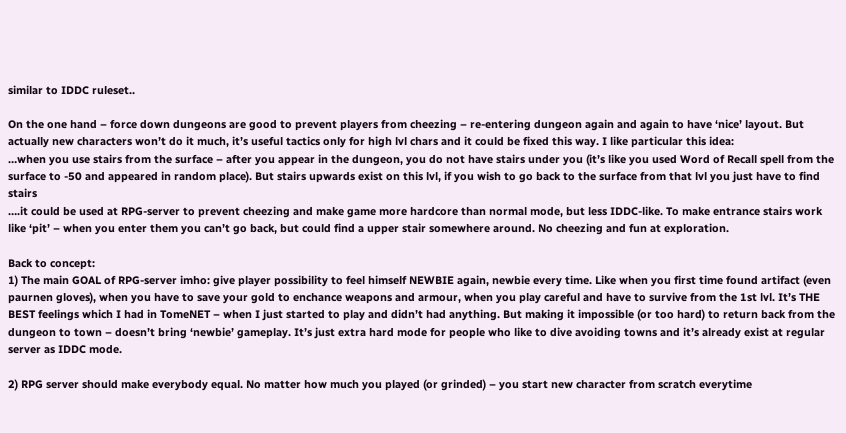similar to IDDC ruleset..

On the one hand – force down dungeons are good to prevent players from cheezing – re-entering dungeon again and again to have ‘nice’ layout. But actually new characters won’t do it much, it’s useful tactics only for high lvl chars and it could be fixed this way. I like particular this idea:
…when you use stairs from the surface – after you appear in the dungeon, you do not have stairs under you (it’s like you used Word of Recall spell from the surface to -50 and appeared in random place). But stairs upwards exist on this lvl, if you wish to go back to the surface from that lvl you just have to find stairs
….it could be used at RPG-server to prevent cheezing and make game more hardcore than normal mode, but less IDDC-like. To make entrance stairs work like ‘pit’ – when you enter them you can’t go back, but could find a upper stair somewhere around. No cheezing and fun at exploration.

Back to concept:
1) The main GOAL of RPG-server imho: give player possibility to feel himself NEWBIE again, newbie every time. Like when you first time found artifact (even paurnen gloves), when you have to save your gold to enchance weapons and armour, when you play careful and have to survive from the 1st lvl. It’s THE BEST feelings which I had in TomeNET – when I just started to play and didn’t had anything. But making it impossible (or too hard) to return back from the dungeon to town – doesn’t bring ‘newbie’ gameplay. It’s just extra hard mode for people who like to dive avoiding towns and it’s already exist at regular server as IDDC mode.

2) RPG server should make everybody equal. No matter how much you played (or grinded) – you start new character from scratch everytime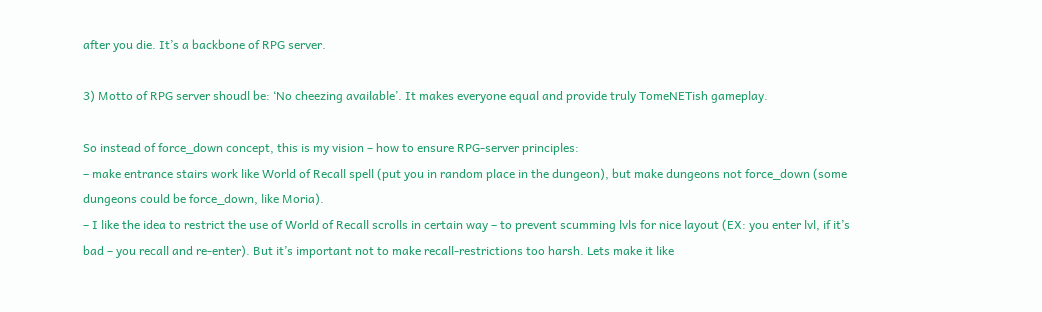after you die. It’s a backbone of RPG server.

3) Motto of RPG server shoudl be: ‘No cheezing available’. It makes everyone equal and provide truly TomeNETish gameplay.

So instead of force_down concept, this is my vision – how to ensure RPG-server principles:
– make entrance stairs work like World of Recall spell (put you in random place in the dungeon), but make dungeons not force_down (some dungeons could be force_down, like Moria).
– I like the idea to restrict the use of World of Recall scrolls in certain way – to prevent scumming lvls for nice layout (EX: you enter lvl, if it’s bad – you recall and re-enter). But it’s important not to make recall-restrictions too harsh. Lets make it like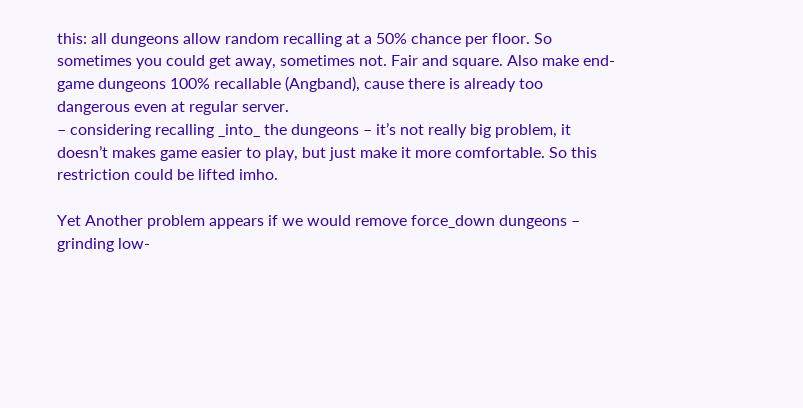this: all dungeons allow random recalling at a 50% chance per floor. So sometimes you could get away, sometimes not. Fair and square. Also make end-game dungeons 100% recallable (Angband), cause there is already too dangerous even at regular server.
– considering recalling _into_ the dungeons – it’s not really big problem, it doesn’t makes game easier to play, but just make it more comfortable. So this restriction could be lifted imho.

Yet Another problem appears if we would remove force_down dungeons – grinding low-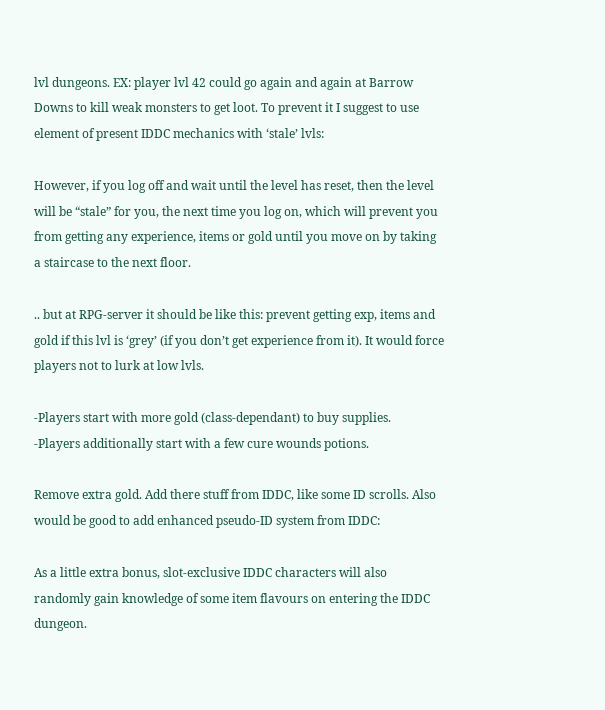lvl dungeons. EX: player lvl 42 could go again and again at Barrow Downs to kill weak monsters to get loot. To prevent it I suggest to use element of present IDDC mechanics with ‘stale’ lvls:

However, if you log off and wait until the level has reset, then the level will be “stale” for you, the next time you log on, which will prevent you from getting any experience, items or gold until you move on by taking a staircase to the next floor.

.. but at RPG-server it should be like this: prevent getting exp, items and gold if this lvl is ‘grey’ (if you don’t get experience from it). It would force players not to lurk at low lvls.

-Players start with more gold (class-dependant) to buy supplies.
-Players additionally start with a few cure wounds potions.

Remove extra gold. Add there stuff from IDDC, like some ID scrolls. Also would be good to add enhanced pseudo-ID system from IDDC:

As a little extra bonus, slot-exclusive IDDC characters will also randomly gain knowledge of some item flavours on entering the IDDC dungeon.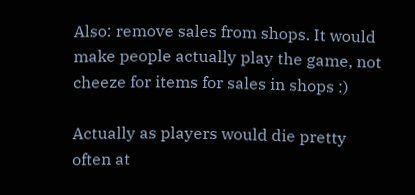Also: remove sales from shops. It would make people actually play the game, not cheeze for items for sales in shops :)

Actually as players would die pretty often at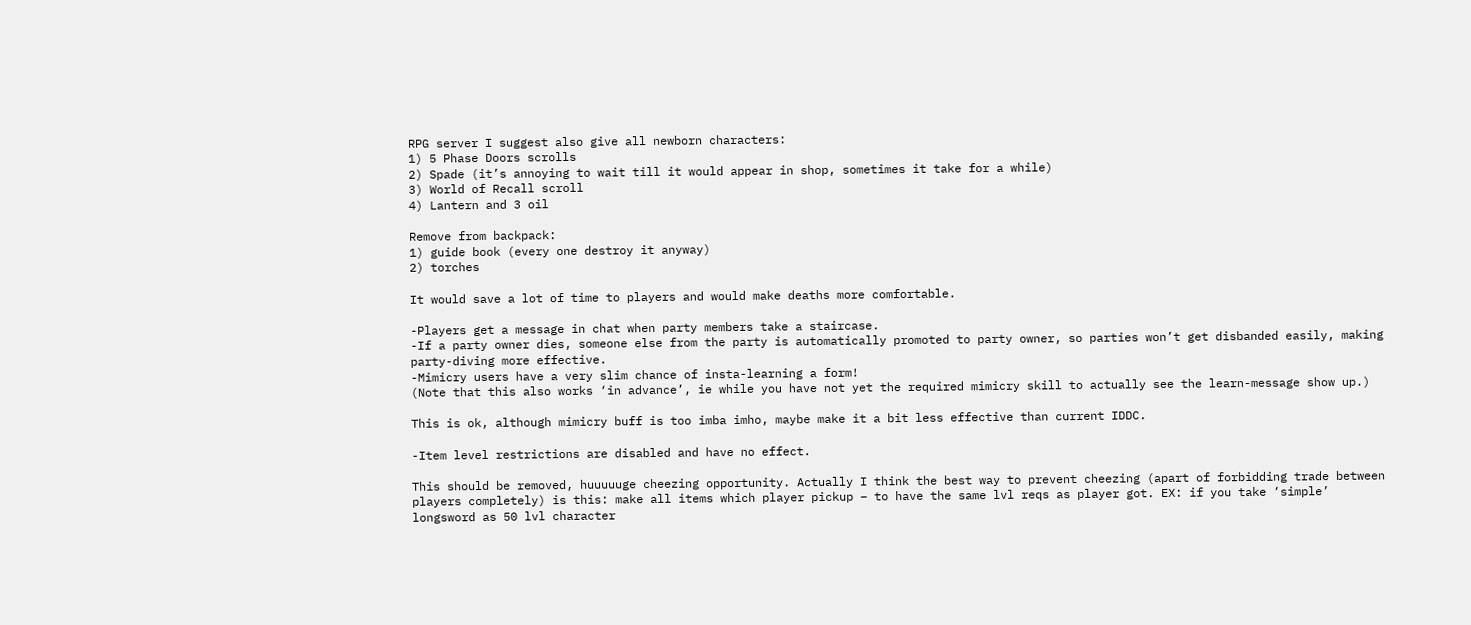RPG server I suggest also give all newborn characters:
1) 5 Phase Doors scrolls
2) Spade (it’s annoying to wait till it would appear in shop, sometimes it take for a while)
3) World of Recall scroll
4) Lantern and 3 oil

Remove from backpack:
1) guide book (every one destroy it anyway)
2) torches

It would save a lot of time to players and would make deaths more comfortable.

-Players get a message in chat when party members take a staircase.
-If a party owner dies, someone else from the party is automatically promoted to party owner, so parties won’t get disbanded easily, making party-diving more effective.
-Mimicry users have a very slim chance of insta-learning a form!
(Note that this also works ‘in advance’, ie while you have not yet the required mimicry skill to actually see the learn-message show up.)

This is ok, although mimicry buff is too imba imho, maybe make it a bit less effective than current IDDC.

-Item level restrictions are disabled and have no effect.

This should be removed, huuuuuge cheezing opportunity. Actually I think the best way to prevent cheezing (apart of forbidding trade between players completely) is this: make all items which player pickup – to have the same lvl reqs as player got. EX: if you take ‘simple’ longsword as 50 lvl character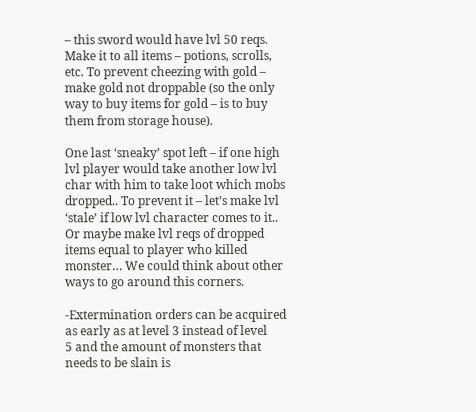– this sword would have lvl 50 reqs. Make it to all items – potions, scrolls, etc. To prevent cheezing with gold – make gold not droppable (so the only way to buy items for gold – is to buy them from storage house).

One last ‘sneaky’ spot left – if one high lvl player would take another low lvl char with him to take loot which mobs dropped.. To prevent it – let’s make lvl ‘stale’ if low lvl character comes to it.. Or maybe make lvl reqs of dropped items equal to player who killed monster… We could think about other ways to go around this corners.

-Extermination orders can be acquired as early as at level 3 instead of level
5 and the amount of monsters that needs to be slain is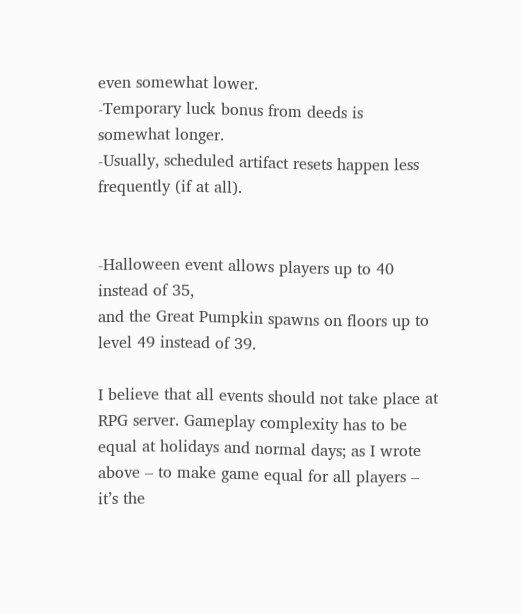even somewhat lower.
-Temporary luck bonus from deeds is somewhat longer.
-Usually, scheduled artifact resets happen less frequently (if at all).


-Halloween event allows players up to 40 instead of 35,
and the Great Pumpkin spawns on floors up to level 49 instead of 39.

I believe that all events should not take place at RPG server. Gameplay complexity has to be equal at holidays and normal days; as I wrote above – to make game equal for all players – it’s the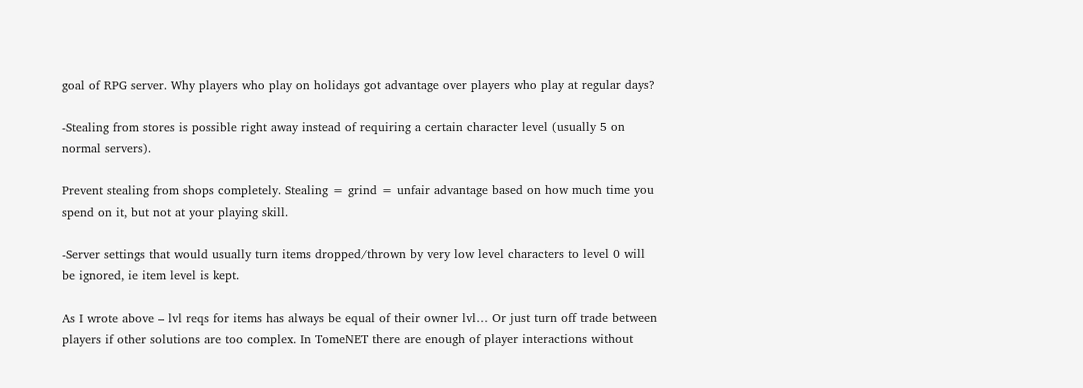goal of RPG server. Why players who play on holidays got advantage over players who play at regular days?

-Stealing from stores is possible right away instead of requiring a certain character level (usually 5 on normal servers).

Prevent stealing from shops completely. Stealing = grind = unfair advantage based on how much time you spend on it, but not at your playing skill.

-Server settings that would usually turn items dropped/thrown by very low level characters to level 0 will be ignored, ie item level is kept.

As I wrote above – lvl reqs for items has always be equal of their owner lvl… Or just turn off trade between players if other solutions are too complex. In TomeNET there are enough of player interactions without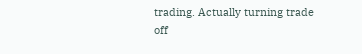trading. Actually turning trade off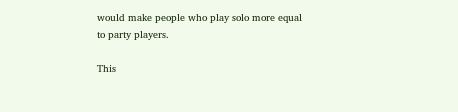would make people who play solo more equal to party players.

This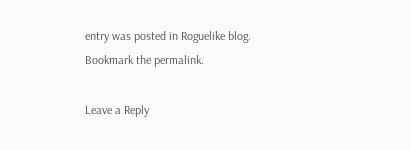entry was posted in Roguelike blog. Bookmark the permalink.

Leave a Reply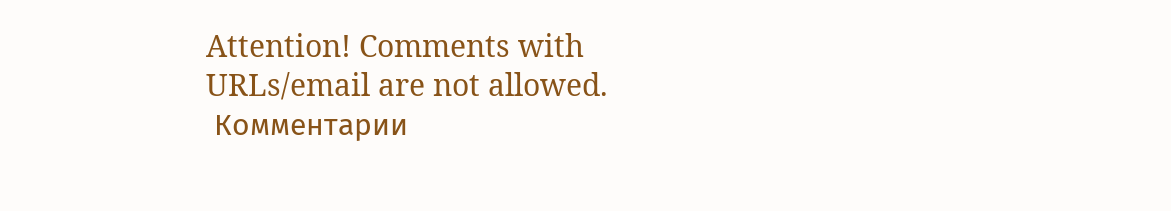Attention! Comments with URLs/email are not allowed.
 Комментарии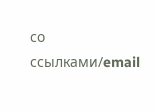со ссылками/email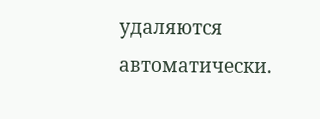удаляются автоматически.